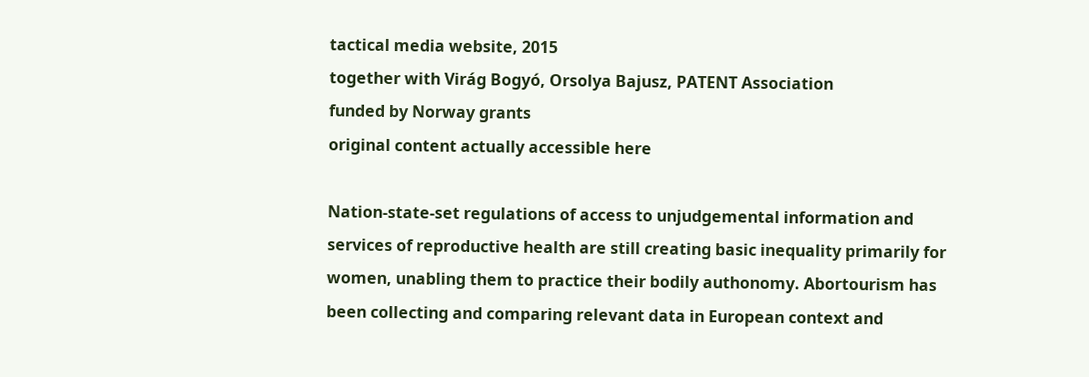tactical media website, 2015
together with Virág Bogyó, Orsolya Bajusz, PATENT Association
funded by Norway grants
original content actually accessible here

Nation-state-set regulations of access to unjudgemental information and services of reproductive health are still creating basic inequality primarily for women, unabling them to practice their bodily authonomy. Abortourism has been collecting and comparing relevant data in European context and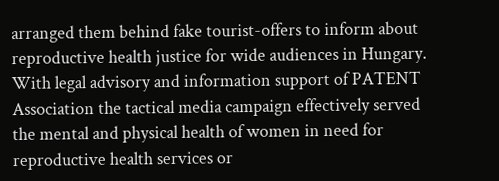arranged them behind fake tourist-offers to inform about reproductive health justice for wide audiences in Hungary. With legal advisory and information support of PATENT Association the tactical media campaign effectively served the mental and physical health of women in need for reproductive health services or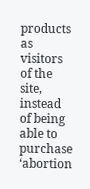products as visitors of the site, instead of being able to purchase ‘abortion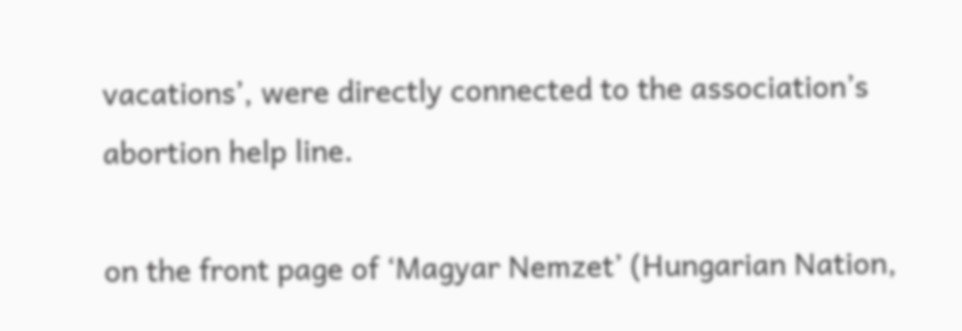vacations’, were directly connected to the association’s abortion help line.

on the front page of ‘Magyar Nemzet’ (Hungarian Nation,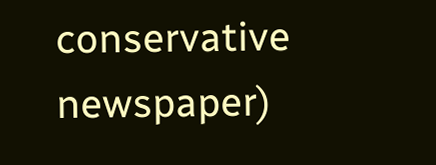conservative newspaper)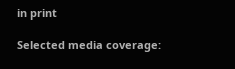in print

Selected media coverage: